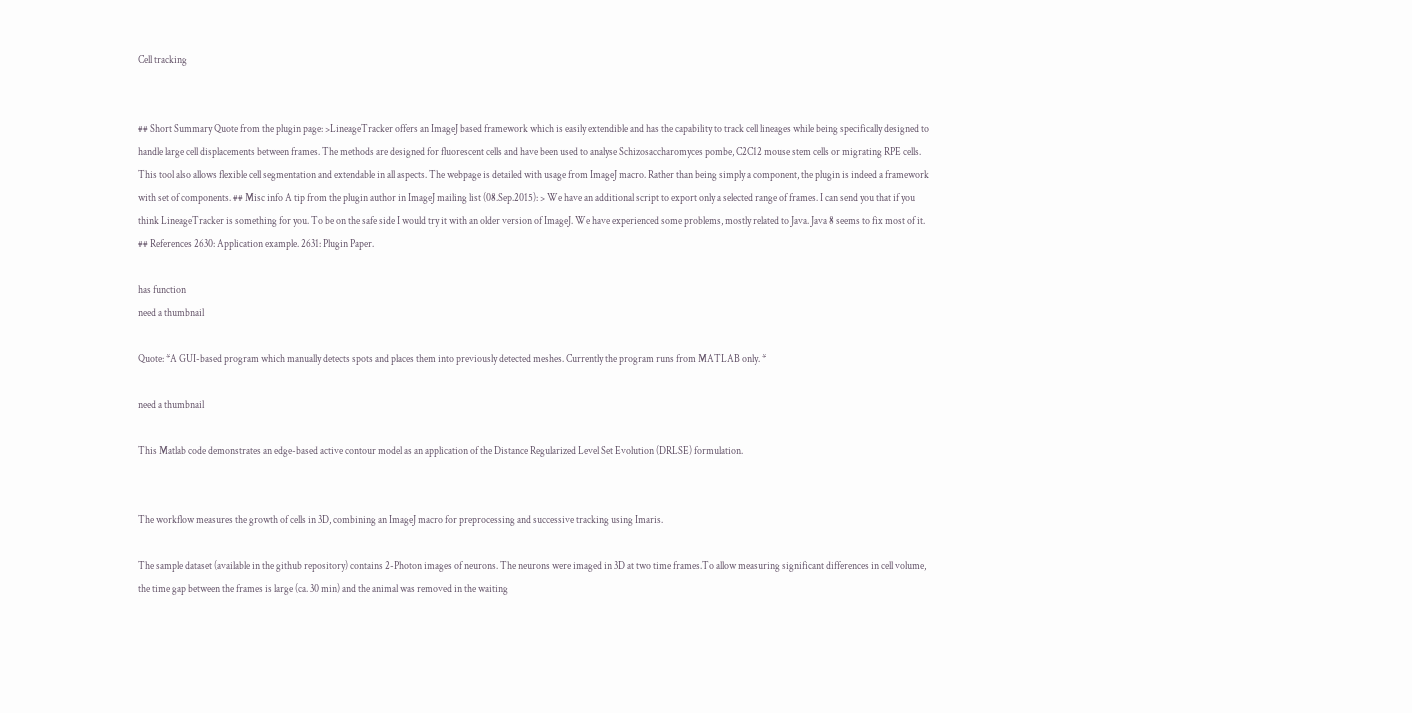Cell tracking


## Short Summary Quote from the plugin page: >LineageTracker offers an ImageJ based framework which is easily extendible and has the capability to track cell lineages while being specifically designed to handle large cell displacements between frames. The methods are designed for fluorescent cells and have been used to analyse Schizosaccharomyces pombe, C2C12 mouse stem cells or migrating RPE cells. This tool also allows flexible cell segmentation and extendable in all aspects. The webpage is detailed with usage from ImageJ macro. Rather than being simply a component, the plugin is indeed a framework with set of components. ## Misc info A tip from the plugin author in ImageJ mailing list (08.Sep.2015): > We have an additional script to export only a selected range of frames. I can send you that if you think LineageTracker is something for you. To be on the safe side I would try it with an older version of ImageJ. We have experienced some problems, mostly related to Java. Java 8 seems to fix most of it. ## References 2630: Application example. 2631: Plugin Paper.

has function
need a thumbnail

Quote: *A GUI-based program which manually detects spots and places them into previously detected meshes. Currently the program runs from MATLAB only. *

need a thumbnail

This Matlab code demonstrates an edge-based active contour model as an application of the Distance Regularized Level Set Evolution (DRLSE) formulation.


The workflow measures the growth of cells in 3D, combining an ImageJ macro for preprocessing and successive tracking using Imaris.

The sample dataset (available in the github repository) contains 2-Photon images of neurons. The neurons were imaged in 3D at two time frames.To allow measuring significant differences in cell volume, the time gap between the frames is large (ca. 30 min) and the animal was removed in the waiting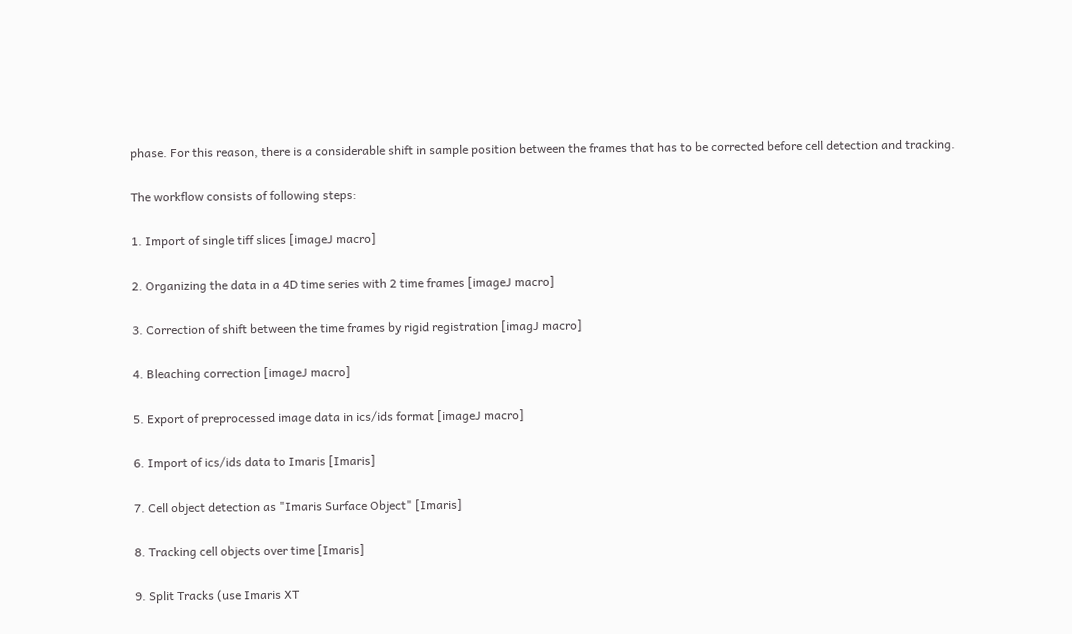phase. For this reason, there is a considerable shift in sample position between the frames that has to be corrected before cell detection and tracking.

The workflow consists of following steps:

1. Import of single tiff slices [imageJ macro]

2. Organizing the data in a 4D time series with 2 time frames [imageJ macro]

3. Correction of shift between the time frames by rigid registration [imagJ macro]

4. Bleaching correction [imageJ macro]

5. Export of preprocessed image data in ics/ids format [imageJ macro]

6. Import of ics/ids data to Imaris [Imaris]

7. Cell object detection as "Imaris Surface Object" [Imaris]

8. Tracking cell objects over time [Imaris]

9. Split Tracks (use Imaris XT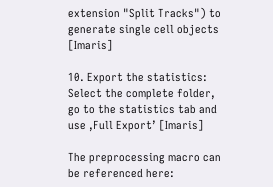extension "Split Tracks") to generate single cell objects [Imaris]

10. Export the statistics: Select the complete folder, go to the statistics tab and use ‚Full Export’ [Imaris]

The preprocessing macro can be referenced here: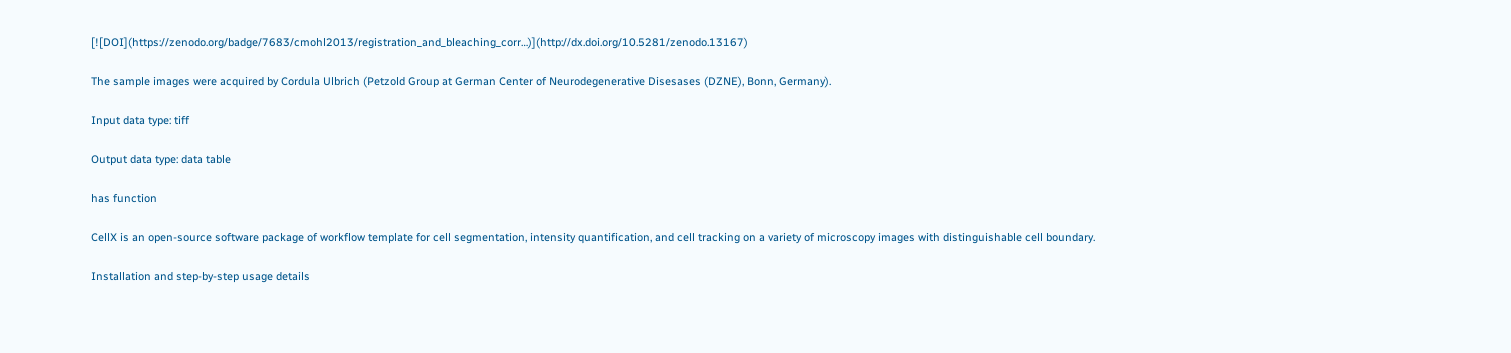[![DOI](https://zenodo.org/badge/7683/cmohl2013/registration_and_bleaching_corr…)](http://dx.doi.org/10.5281/zenodo.13167)

The sample images were acquired by Cordula Ulbrich (Petzold Group at German Center of Neurodegenerative Disesases (DZNE), Bonn, Germany).

Input data type: tiff

Output data type: data table

has function

CellX is an open-source software package of workflow template for cell segmentation, intensity quantification, and cell tracking on a variety of microscopy images with distinguishable cell boundary.

Installation and step-by-step usage details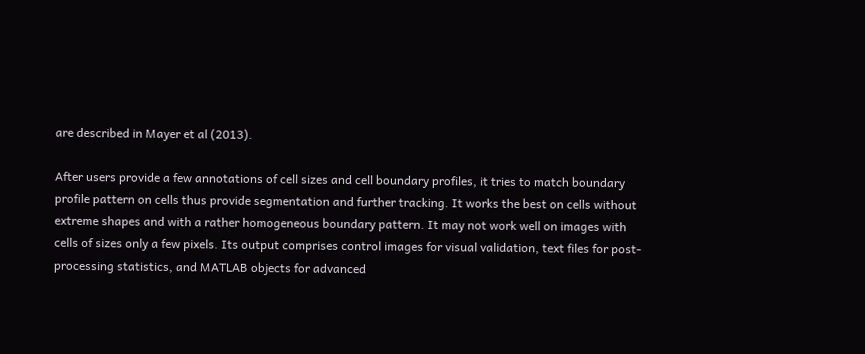are described in Mayer et al (2013).

After users provide a few annotations of cell sizes and cell boundary profiles, it tries to match boundary profile pattern on cells thus provide segmentation and further tracking. It works the best on cells without extreme shapes and with a rather homogeneous boundary pattern. It may not work well on images with cells of sizes only a few pixels. Its output comprises control images for visual validation, text files for post-processing statistics, and MATLAB objects for advanced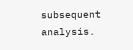subsequent analysis.